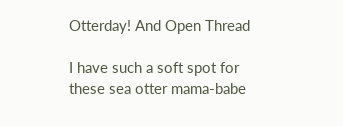Otterday! And Open Thread

I have such a soft spot for these sea otter mama-babe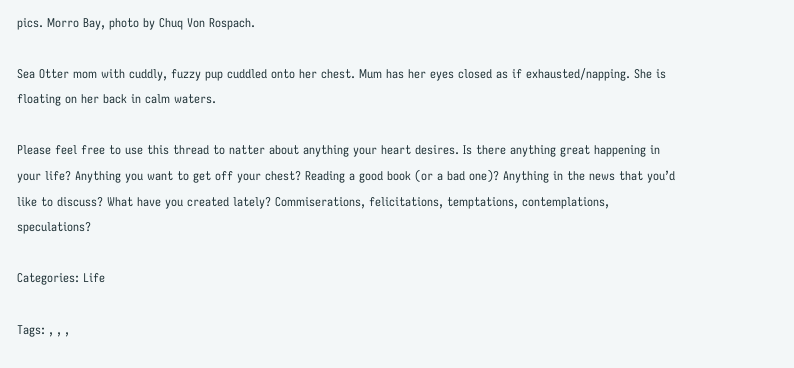pics. Morro Bay, photo by Chuq Von Rospach.

Sea Otter mom with cuddly, fuzzy pup cuddled onto her chest. Mum has her eyes closed as if exhausted/napping. She is floating on her back in calm waters.

Please feel free to use this thread to natter about anything your heart desires. Is there anything great happening in your life? Anything you want to get off your chest? Reading a good book (or a bad one)? Anything in the news that you’d like to discuss? What have you created lately? Commiserations, felicitations, temptations, contemplations, speculations?

Categories: Life

Tags: , , ,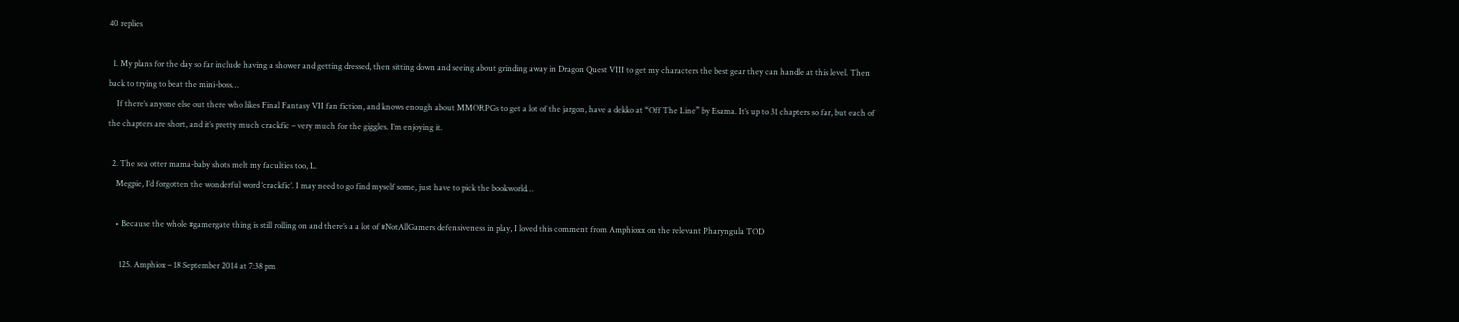40 replies

  1. My plans for the day so far include having a shower and getting dressed, then sitting down and seeing about grinding away in Dragon Quest VIII to get my characters the best gear they can handle at this level. Then back to trying to beat the mini-boss…
    If there’s anyone else out there who likes Final Fantasy VII fan fiction, and knows enough about MMORPGs to get a lot of the jargon, have a dekko at “Off The Line” by Esama. It’s up to 31 chapters so far, but each of the chapters are short, and it’s pretty much crackfic – very much for the giggles. I’m enjoying it.

  2. The sea otter mama-baby shots melt my faculties too, L.
    Megpie, I’d forgotten the wonderful word ‘crackfic’. I may need to go find myself some, just have to pick the bookworld…

    • Because the whole #gamergate thing is still rolling on and there’s a a lot of #NotAllGamers defensiveness in play, I loved this comment from Amphioxx on the relevant Pharyngula TOD

      125. Amphiox – 18 September 2014 at 7:38 pm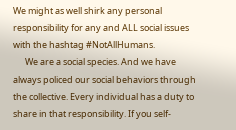We might as well shirk any personal responsibility for any and ALL social issues with the hashtag #NotAllHumans.
      We are a social species. And we have always policed our social behaviors through the collective. Every individual has a duty to share in that responsibility. If you self-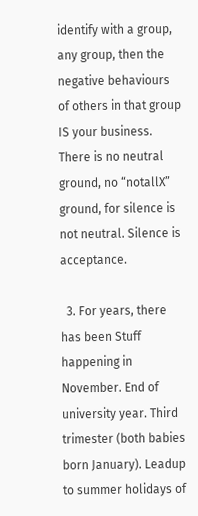identify with a group, any group, then the negative behaviours of others in that group IS your business. There is no neutral ground, no “notallX” ground, for silence is not neutral. Silence is acceptance.

  3. For years, there has been Stuff happening in November. End of university year. Third trimester (both babies born January). Leadup to summer holidays of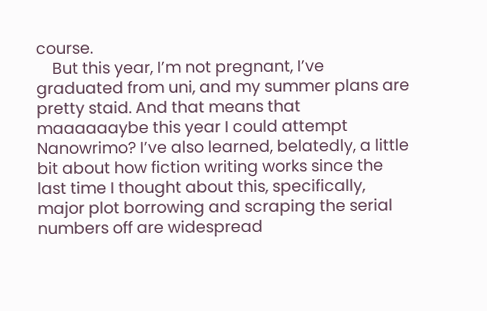course.
    But this year, I’m not pregnant, I’ve graduated from uni, and my summer plans are pretty staid. And that means that maaaaaaybe this year I could attempt Nanowrimo? I’ve also learned, belatedly, a little bit about how fiction writing works since the last time I thought about this, specifically, major plot borrowing and scraping the serial numbers off are widespread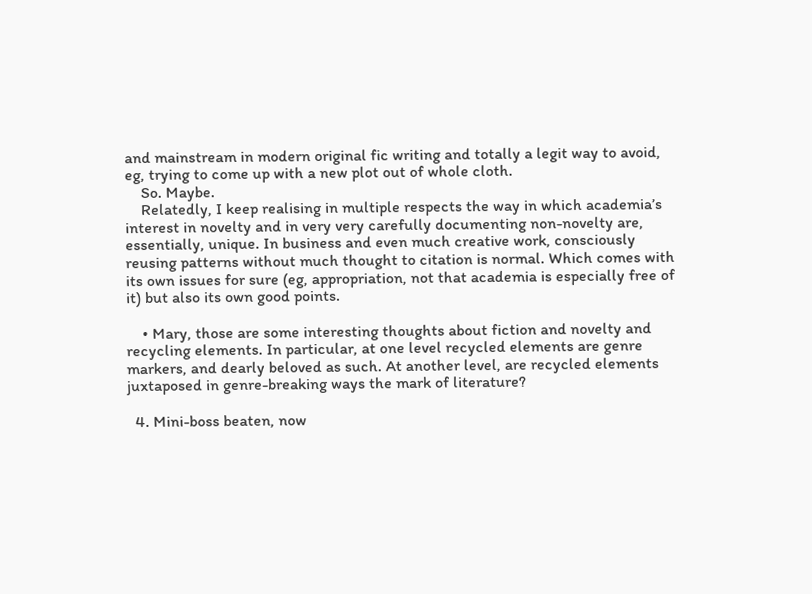and mainstream in modern original fic writing and totally a legit way to avoid, eg, trying to come up with a new plot out of whole cloth.
    So. Maybe.
    Relatedly, I keep realising in multiple respects the way in which academia’s interest in novelty and in very very carefully documenting non-novelty are, essentially, unique. In business and even much creative work, consciously reusing patterns without much thought to citation is normal. Which comes with its own issues for sure (eg, appropriation, not that academia is especially free of it) but also its own good points.

    • Mary, those are some interesting thoughts about fiction and novelty and recycling elements. In particular, at one level recycled elements are genre markers, and dearly beloved as such. At another level, are recycled elements juxtaposed in genre-breaking ways the mark of literature?

  4. Mini-boss beaten, now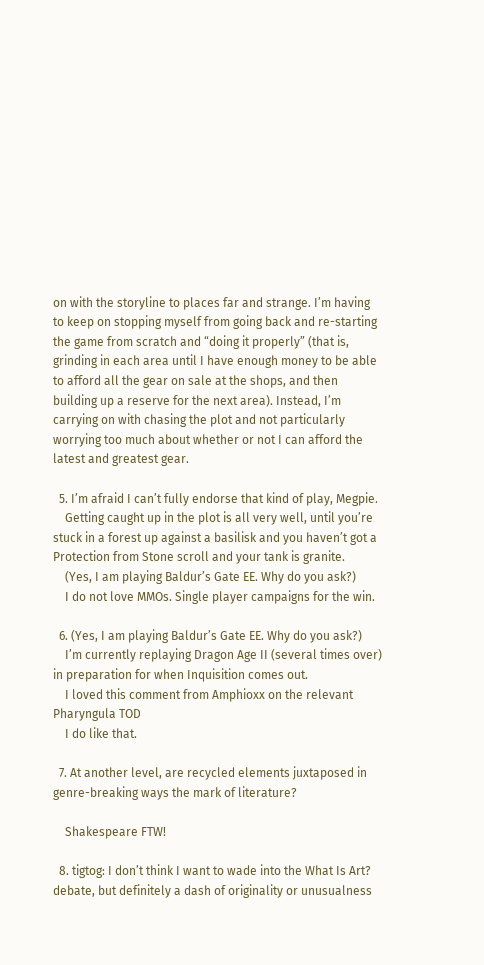on with the storyline to places far and strange. I’m having to keep on stopping myself from going back and re-starting the game from scratch and “doing it properly” (that is, grinding in each area until I have enough money to be able to afford all the gear on sale at the shops, and then building up a reserve for the next area). Instead, I’m carrying on with chasing the plot and not particularly worrying too much about whether or not I can afford the latest and greatest gear.

  5. I’m afraid I can’t fully endorse that kind of play, Megpie.
    Getting caught up in the plot is all very well, until you’re stuck in a forest up against a basilisk and you haven’t got a Protection from Stone scroll and your tank is granite.
    (Yes, I am playing Baldur’s Gate EE. Why do you ask?)
    I do not love MMOs. Single player campaigns for the win.

  6. (Yes, I am playing Baldur’s Gate EE. Why do you ask?)
    I’m currently replaying Dragon Age II (several times over) in preparation for when Inquisition comes out.
    I loved this comment from Amphioxx on the relevant Pharyngula TOD
    I do like that.

  7. At another level, are recycled elements juxtaposed in genre-breaking ways the mark of literature?

    Shakespeare FTW!

  8. tigtog: I don’t think I want to wade into the What Is Art? debate, but definitely a dash of originality or unusualness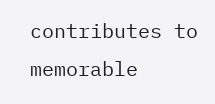contributes to memorable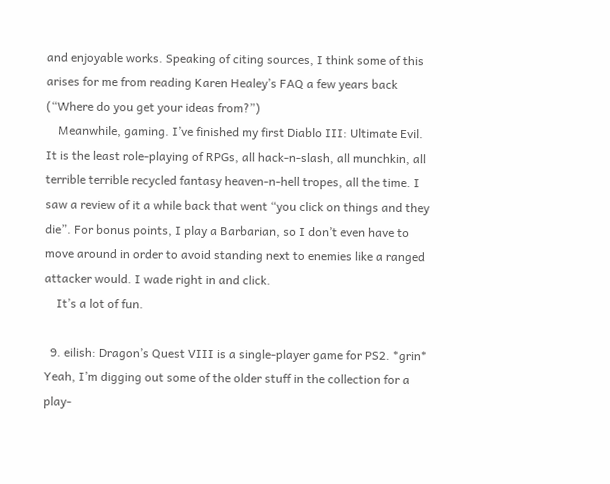and enjoyable works. Speaking of citing sources, I think some of this arises for me from reading Karen Healey’s FAQ a few years back (“Where do you get your ideas from?”)
    Meanwhile, gaming. I’ve finished my first Diablo III: Ultimate Evil. It is the least role-playing of RPGs, all hack-n-slash, all munchkin, all terrible terrible recycled fantasy heaven-n-hell tropes, all the time. I saw a review of it a while back that went “you click on things and they die”. For bonus points, I play a Barbarian, so I don’t even have to move around in order to avoid standing next to enemies like a ranged attacker would. I wade right in and click.
    It’s a lot of fun.

  9. eilish: Dragon’s Quest VIII is a single-player game for PS2. *grin* Yeah, I’m digging out some of the older stuff in the collection for a play-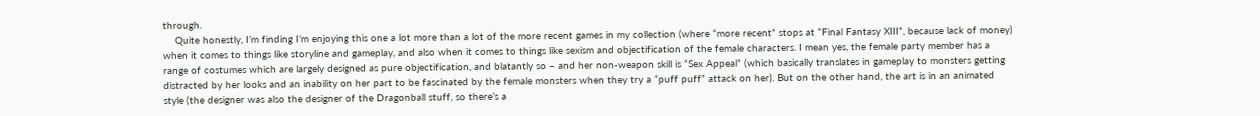through.
    Quite honestly, I’m finding I’m enjoying this one a lot more than a lot of the more recent games in my collection (where “more recent” stops at “Final Fantasy XIII”, because lack of money) when it comes to things like storyline and gameplay, and also when it comes to things like sexism and objectification of the female characters. I mean yes, the female party member has a range of costumes which are largely designed as pure objectification, and blatantly so – and her non-weapon skill is “Sex Appeal” (which basically translates in gameplay to monsters getting distracted by her looks and an inability on her part to be fascinated by the female monsters when they try a “puff puff” attack on her). But on the other hand, the art is in an animated style (the designer was also the designer of the Dragonball stuff, so there’s a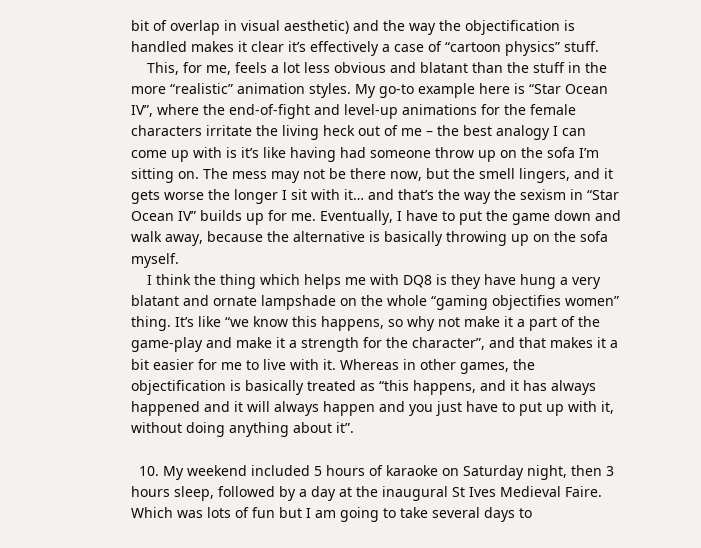bit of overlap in visual aesthetic) and the way the objectification is handled makes it clear it’s effectively a case of “cartoon physics” stuff.
    This, for me, feels a lot less obvious and blatant than the stuff in the more “realistic” animation styles. My go-to example here is “Star Ocean IV”, where the end-of-fight and level-up animations for the female characters irritate the living heck out of me – the best analogy I can come up with is it’s like having had someone throw up on the sofa I’m sitting on. The mess may not be there now, but the smell lingers, and it gets worse the longer I sit with it… and that’s the way the sexism in “Star Ocean IV” builds up for me. Eventually, I have to put the game down and walk away, because the alternative is basically throwing up on the sofa myself.
    I think the thing which helps me with DQ8 is they have hung a very blatant and ornate lampshade on the whole “gaming objectifies women” thing. It’s like “we know this happens, so why not make it a part of the game-play and make it a strength for the character”, and that makes it a bit easier for me to live with it. Whereas in other games, the objectification is basically treated as “this happens, and it has always happened and it will always happen and you just have to put up with it, without doing anything about it”.

  10. My weekend included 5 hours of karaoke on Saturday night, then 3 hours sleep, followed by a day at the inaugural St Ives Medieval Faire. Which was lots of fun but I am going to take several days to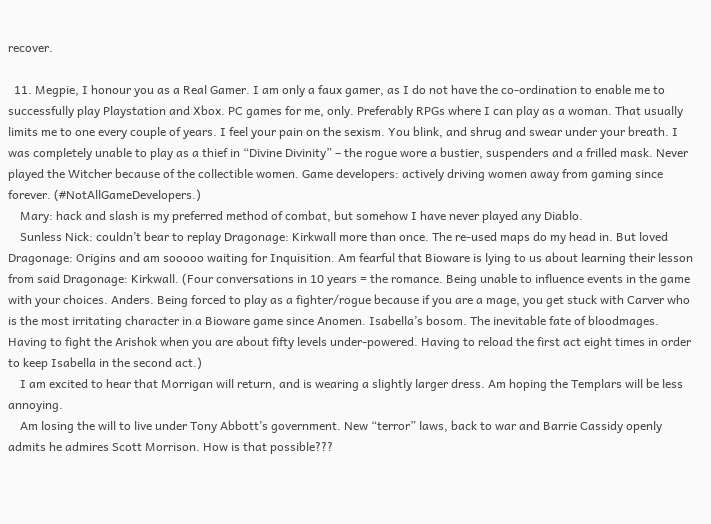recover.

  11. Megpie, I honour you as a Real Gamer. I am only a faux gamer, as I do not have the co-ordination to enable me to successfully play Playstation and Xbox. PC games for me, only. Preferably RPGs where I can play as a woman. That usually limits me to one every couple of years. I feel your pain on the sexism. You blink, and shrug and swear under your breath. I was completely unable to play as a thief in “Divine Divinity” – the rogue wore a bustier, suspenders and a frilled mask. Never played the Witcher because of the collectible women. Game developers: actively driving women away from gaming since forever. (#NotAllGameDevelopers.)
    Mary: hack and slash is my preferred method of combat, but somehow I have never played any Diablo.
    Sunless Nick: couldn’t bear to replay Dragonage: Kirkwall more than once. The re-used maps do my head in. But loved Dragonage: Origins and am sooooo waiting for Inquisition. Am fearful that Bioware is lying to us about learning their lesson from said Dragonage: Kirkwall. (Four conversations in 10 years = the romance. Being unable to influence events in the game with your choices. Anders. Being forced to play as a fighter/rogue because if you are a mage, you get stuck with Carver who is the most irritating character in a Bioware game since Anomen. Isabella’s bosom. The inevitable fate of bloodmages. Having to fight the Arishok when you are about fifty levels under-powered. Having to reload the first act eight times in order to keep Isabella in the second act.)
    I am excited to hear that Morrigan will return, and is wearing a slightly larger dress. Am hoping the Templars will be less annoying.
    Am losing the will to live under Tony Abbott’s government. New “terror” laws, back to war and Barrie Cassidy openly admits he admires Scott Morrison. How is that possible???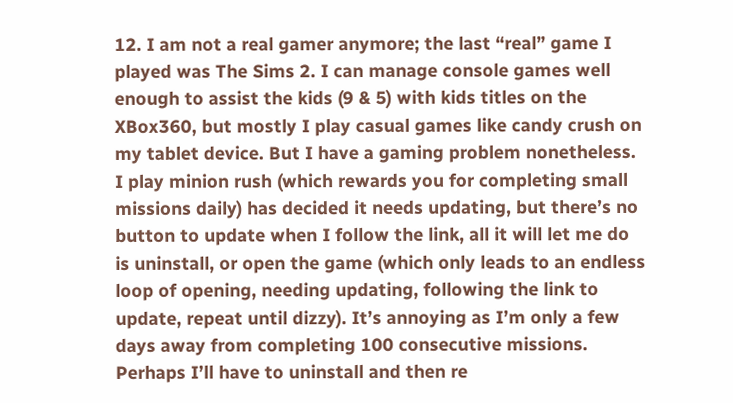12. I am not a real gamer anymore; the last “real” game I played was The Sims 2. I can manage console games well enough to assist the kids (9 & 5) with kids titles on the XBox360, but mostly I play casual games like candy crush on my tablet device. But I have a gaming problem nonetheless. I play minion rush (which rewards you for completing small missions daily) has decided it needs updating, but there’s no button to update when I follow the link, all it will let me do is uninstall, or open the game (which only leads to an endless loop of opening, needing updating, following the link to update, repeat until dizzy). It’s annoying as I’m only a few days away from completing 100 consecutive missions. Perhaps I’ll have to uninstall and then re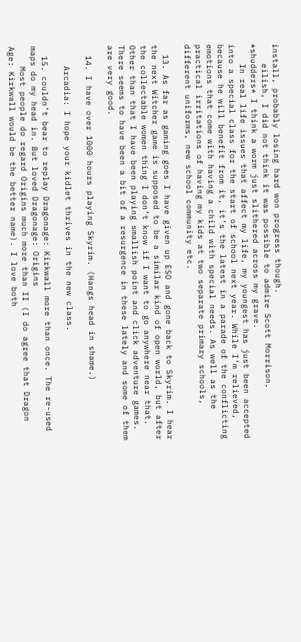install, probably losing hard won progress though.
    eilish, I did not think it was possible to admire Scott Morrison. *shudders* I think a worm just slithered across my grave.
    In real life issues that affect my life, my youngest has just been accepted into a special class for the start of school next year. While I’m relieved, because he will benefit from it, it’s the latest in a parade of the conflicting emotions that come with having a child with special needs. As well as the practical irritations of having my kids at two separate primary schools, different uniforms, new school community etc.

  13. As far as gaming goes I have given up ESO and gone back to Skyrim. I hear the next Witcher game is supposed to be a similar kind of open world, but after the collectable women thing I don’t know if I want to go anywhere near that. Other than that I have been playing smallish point and click adventure games. There seems to have been a bit of a resurgence in these lately and some of them are very good.

  14. I have over 1000 hours playing Skyrim. (Hangs head in shame.)

    Arcadia: I hope your kidlet thrives in the new class.

  15. couldn’t bear to replay Dragonage: Kirkwall more than once. The re-used maps do my head in. But loved Dragonage: Origins
    Most people do regard Origins much more than II (I do agree that Dragon Age: Kirkwall would be the better name). I love both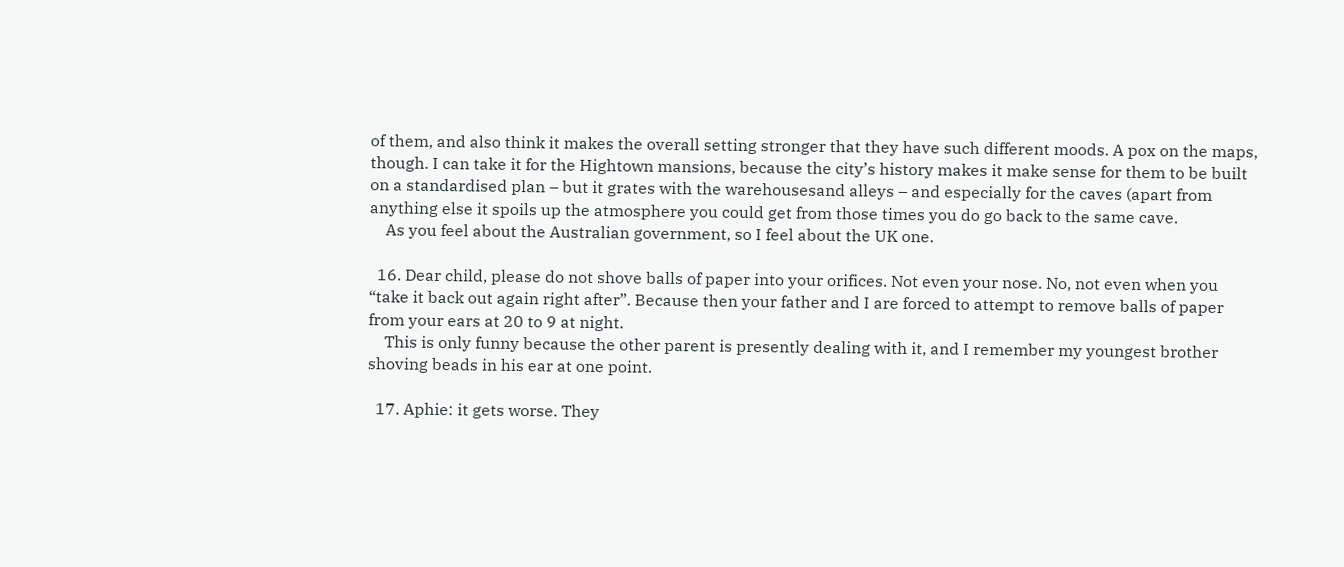of them, and also think it makes the overall setting stronger that they have such different moods. A pox on the maps, though. I can take it for the Hightown mansions, because the city’s history makes it make sense for them to be built on a standardised plan – but it grates with the warehousesand alleys – and especially for the caves (apart from anything else it spoils up the atmosphere you could get from those times you do go back to the same cave.
    As you feel about the Australian government, so I feel about the UK one.

  16. Dear child, please do not shove balls of paper into your orifices. Not even your nose. No, not even when you “take it back out again right after”. Because then your father and I are forced to attempt to remove balls of paper from your ears at 20 to 9 at night.
    This is only funny because the other parent is presently dealing with it, and I remember my youngest brother shoving beads in his ear at one point.

  17. Aphie: it gets worse. They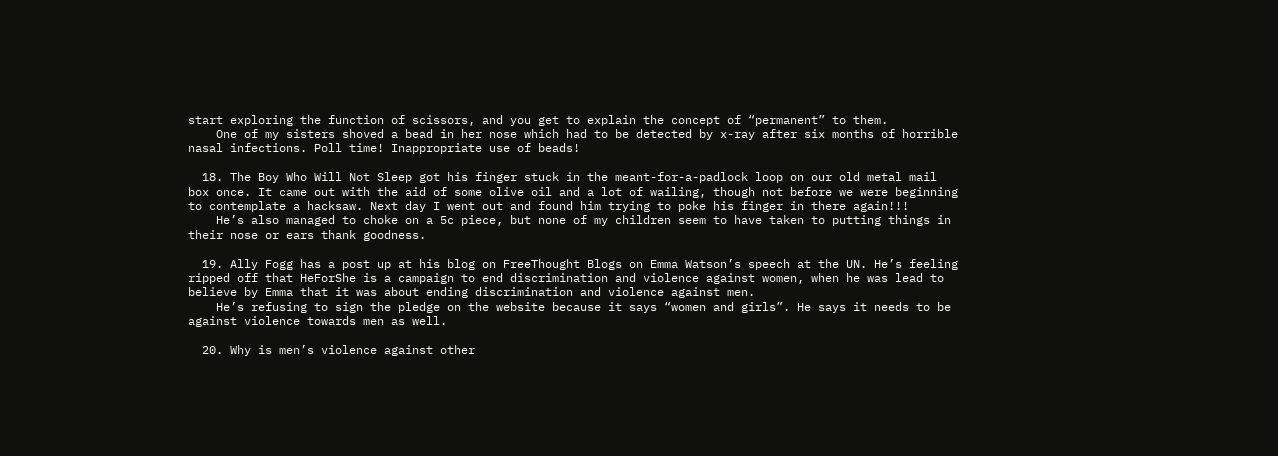start exploring the function of scissors, and you get to explain the concept of “permanent” to them.
    One of my sisters shoved a bead in her nose which had to be detected by x-ray after six months of horrible nasal infections. Poll time! Inappropriate use of beads!

  18. The Boy Who Will Not Sleep got his finger stuck in the meant-for-a-padlock loop on our old metal mail box once. It came out with the aid of some olive oil and a lot of wailing, though not before we were beginning to contemplate a hacksaw. Next day I went out and found him trying to poke his finger in there again!!!
    He’s also managed to choke on a 5c piece, but none of my children seem to have taken to putting things in their nose or ears thank goodness.

  19. Ally Fogg has a post up at his blog on FreeThought Blogs on Emma Watson’s speech at the UN. He’s feeling ripped off that HeForShe is a campaign to end discrimination and violence against women, when he was lead to believe by Emma that it was about ending discrimination and violence against men.
    He’s refusing to sign the pledge on the website because it says “women and girls”. He says it needs to be against violence towards men as well.

  20. Why is men’s violence against other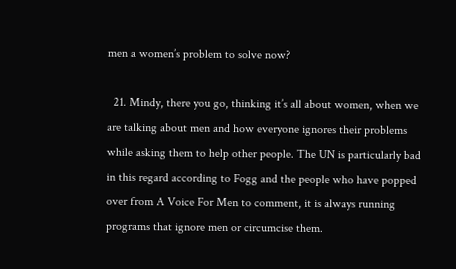men a women’s problem to solve now?

  21. Mindy, there you go, thinking it’s all about women, when we are talking about men and how everyone ignores their problems while asking them to help other people. The UN is particularly bad in this regard according to Fogg and the people who have popped over from A Voice For Men to comment, it is always running programs that ignore men or circumcise them.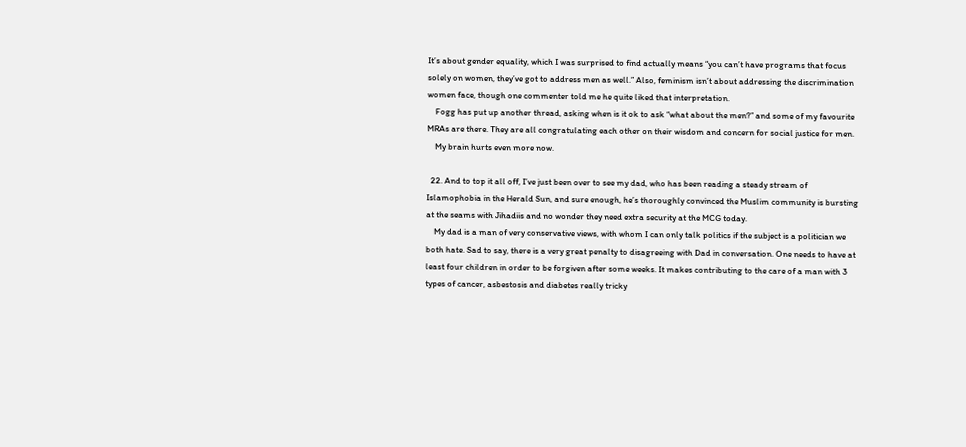It’s about gender equality, which I was surprised to find actually means “you can’t have programs that focus solely on women, they’ve got to address men as well.” Also, feminism isn’t about addressing the discrimination women face, though one commenter told me he quite liked that interpretation.
    Fogg has put up another thread, asking when is it ok to ask “what about the men?” and some of my favourite MRAs are there. They are all congratulating each other on their wisdom and concern for social justice for men.
    My brain hurts even more now.

  22. And to top it all off, I’ve just been over to see my dad, who has been reading a steady stream of Islamophobia in the Herald Sun, and sure enough, he’s thoroughly convinced the Muslim community is bursting at the seams with Jihadiis and no wonder they need extra security at the MCG today.
    My dad is a man of very conservative views, with whom I can only talk politics if the subject is a politician we both hate. Sad to say, there is a very great penalty to disagreeing with Dad in conversation. One needs to have at least four children in order to be forgiven after some weeks. It makes contributing to the care of a man with 3 types of cancer, asbestosis and diabetes really tricky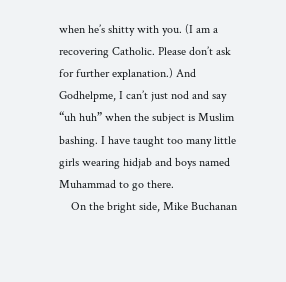when he’s shitty with you. (I am a recovering Catholic. Please don’t ask for further explanation.) And Godhelpme, I can’t just nod and say “uh huh” when the subject is Muslim bashing. I have taught too many little girls wearing hidjab and boys named Muhammad to go there.
    On the bright side, Mike Buchanan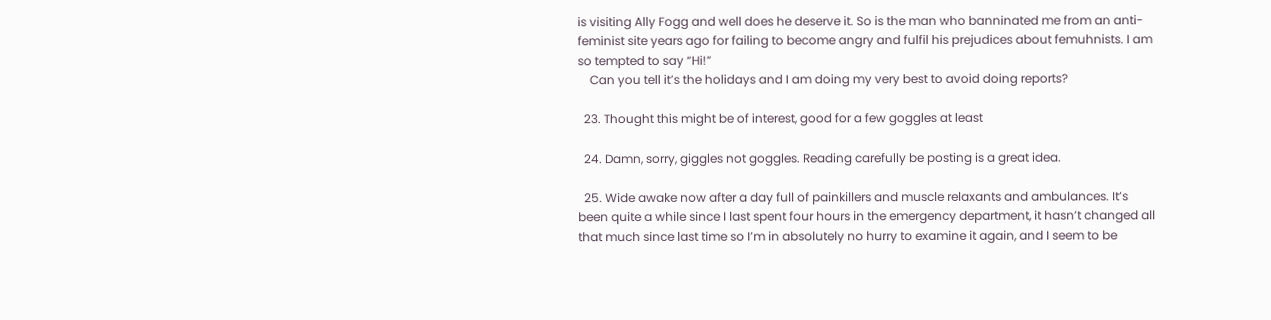is visiting Ally Fogg and well does he deserve it. So is the man who banninated me from an anti-feminist site years ago for failing to become angry and fulfil his prejudices about femuhnists. I am so tempted to say “Hi!”
    Can you tell it’s the holidays and I am doing my very best to avoid doing reports?

  23. Thought this might be of interest, good for a few goggles at least

  24. Damn, sorry, giggles not goggles. Reading carefully be posting is a great idea.

  25. Wide awake now after a day full of painkillers and muscle relaxants and ambulances. It’s been quite a while since I last spent four hours in the emergency department, it hasn’t changed all that much since last time so I’m in absolutely no hurry to examine it again, and I seem to be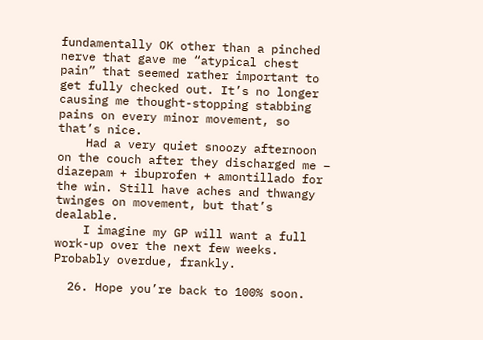fundamentally OK other than a pinched nerve that gave me “atypical chest pain” that seemed rather important to get fully checked out. It’s no longer causing me thought-stopping stabbing pains on every minor movement, so that’s nice.
    Had a very quiet snoozy afternoon on the couch after they discharged me – diazepam + ibuprofen + amontillado for the win. Still have aches and thwangy twinges on movement, but that’s dealable.
    I imagine my GP will want a full work-up over the next few weeks. Probably overdue, frankly.

  26. Hope you’re back to 100% soon.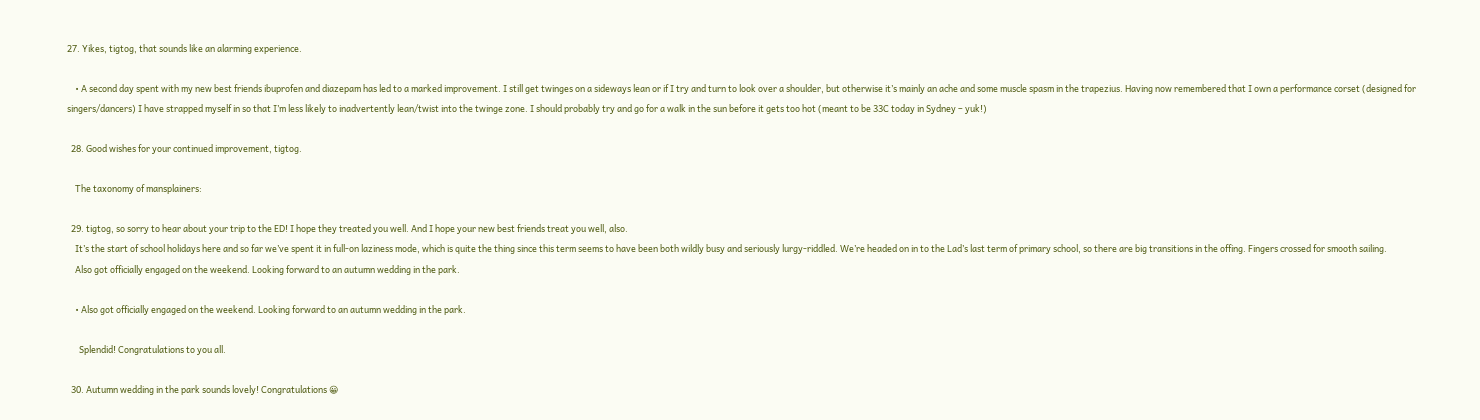27. Yikes, tigtog, that sounds like an alarming experience.

    • A second day spent with my new best friends ibuprofen and diazepam has led to a marked improvement. I still get twinges on a sideways lean or if I try and turn to look over a shoulder, but otherwise it’s mainly an ache and some muscle spasm in the trapezius. Having now remembered that I own a performance corset (designed for singers/dancers) I have strapped myself in so that I’m less likely to inadvertently lean/twist into the twinge zone. I should probably try and go for a walk in the sun before it gets too hot (meant to be 33C today in Sydney – yuk!)

  28. Good wishes for your continued improvement, tigtog.

    The taxonomy of mansplainers:

  29. tigtog, so sorry to hear about your trip to the ED! I hope they treated you well. And I hope your new best friends treat you well, also.
    It’s the start of school holidays here and so far we’ve spent it in full-on laziness mode, which is quite the thing since this term seems to have been both wildly busy and seriously lurgy-riddled. We’re headed on in to the Lad’s last term of primary school, so there are big transitions in the offing. Fingers crossed for smooth sailing.
    Also got officially engaged on the weekend. Looking forward to an autumn wedding in the park.

    • Also got officially engaged on the weekend. Looking forward to an autumn wedding in the park.

      Splendid! Congratulations to you all.

  30. Autumn wedding in the park sounds lovely! Congratulations 😀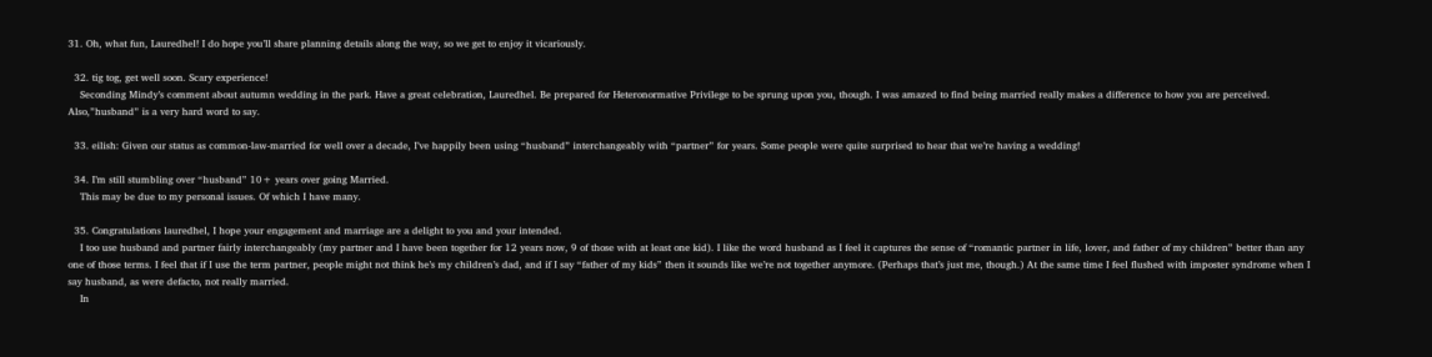31. Oh, what fun, Lauredhel! I do hope you’ll share planning details along the way, so we get to enjoy it vicariously.

  32. tig tog, get well soon. Scary experience!
    Seconding Mindy’s comment about autumn wedding in the park. Have a great celebration, Lauredhel. Be prepared for Heteronormative Privilege to be sprung upon you, though. I was amazed to find being married really makes a difference to how you are perceived. Also,”husband” is a very hard word to say.

  33. eilish: Given our status as common-law-married for well over a decade, I’ve happily been using “husband” interchangeably with “partner” for years. Some people were quite surprised to hear that we’re having a wedding!

  34. I’m still stumbling over “husband” 10+ years over going Married.
    This may be due to my personal issues. Of which I have many.

  35. Congratulations lauredhel, I hope your engagement and marriage are a delight to you and your intended.
    I too use husband and partner fairly interchangeably (my partner and I have been together for 12 years now, 9 of those with at least one kid). I like the word husband as I feel it captures the sense of “romantic partner in life, lover, and father of my children” better than any one of those terms. I feel that if I use the term partner, people might not think he’s my children’s dad, and if I say “father of my kids” then it sounds like we’re not together anymore. (Perhaps that’s just me, though.) At the same time I feel flushed with imposter syndrome when I say husband, as were defacto, not really married.
    In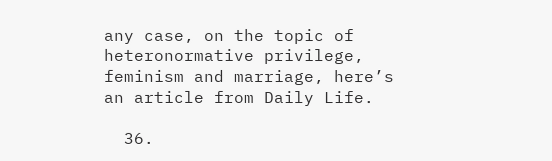any case, on the topic of heteronormative privilege, feminism and marriage, here’s an article from Daily Life.

  36.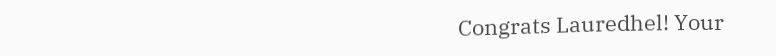Congrats Lauredhel! Your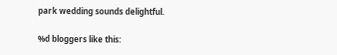park wedding sounds delightful.

%d bloggers like this: